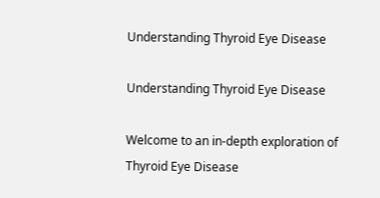Understanding Thyroid Eye Disease

Understanding Thyroid Eye Disease

Welcome to an in-depth exploration of Thyroid Eye Disease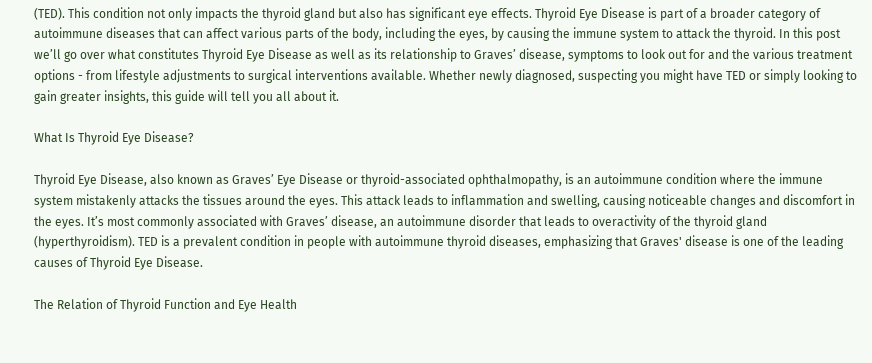(TED). This condition not only impacts the thyroid gland but also has significant eye effects. Thyroid Eye Disease is part of a broader category of autoimmune diseases that can affect various parts of the body, including the eyes, by causing the immune system to attack the thyroid. In this post we’ll go over what constitutes Thyroid Eye Disease as well as its relationship to Graves’ disease, symptoms to look out for and the various treatment options - from lifestyle adjustments to surgical interventions available. Whether newly diagnosed, suspecting you might have TED or simply looking to gain greater insights, this guide will tell you all about it.

What Is Thyroid Eye Disease?

Thyroid Eye Disease, also known as Graves’ Eye Disease or thyroid-associated ophthalmopathy, is an autoimmune condition where the immune system mistakenly attacks the tissues around the eyes. This attack leads to inflammation and swelling, causing noticeable changes and discomfort in the eyes. It’s most commonly associated with Graves’ disease, an autoimmune disorder that leads to overactivity of the thyroid gland (hyperthyroidism). TED is a prevalent condition in people with autoimmune thyroid diseases, emphasizing that Graves' disease is one of the leading causes of Thyroid Eye Disease.

The Relation of Thyroid Function and Eye Health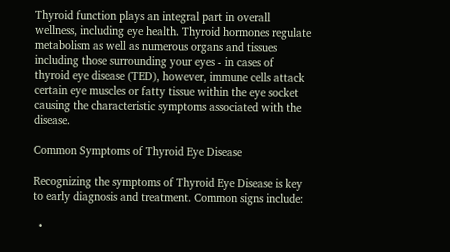Thyroid function plays an integral part in overall wellness, including eye health. Thyroid hormones regulate metabolism as well as numerous organs and tissues including those surrounding your eyes - in cases of thyroid eye disease (TED), however, immune cells attack certain eye muscles or fatty tissue within the eye socket causing the characteristic symptoms associated with the disease.

Common Symptoms of Thyroid Eye Disease

Recognizing the symptoms of Thyroid Eye Disease is key to early diagnosis and treatment. Common signs include:

  •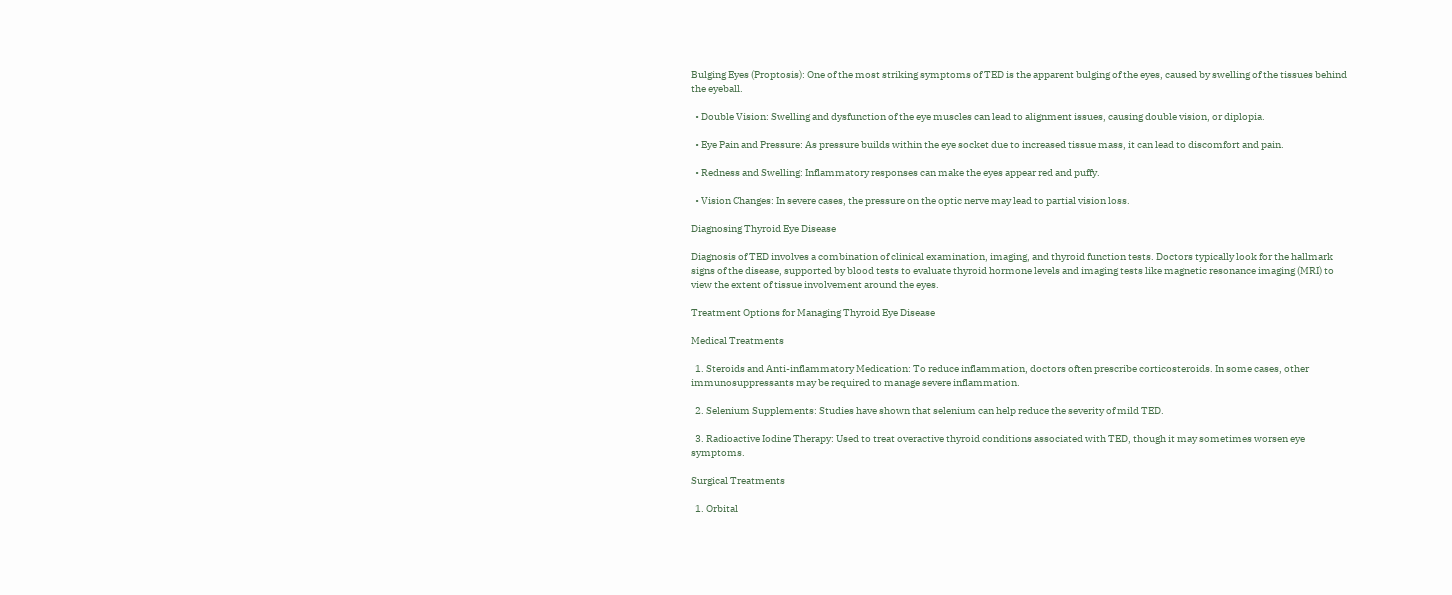Bulging Eyes (Proptosis): One of the most striking symptoms of TED is the apparent bulging of the eyes, caused by swelling of the tissues behind the eyeball.

  • Double Vision: Swelling and dysfunction of the eye muscles can lead to alignment issues, causing double vision, or diplopia.

  • Eye Pain and Pressure: As pressure builds within the eye socket due to increased tissue mass, it can lead to discomfort and pain.

  • Redness and Swelling: Inflammatory responses can make the eyes appear red and puffy.

  • Vision Changes: In severe cases, the pressure on the optic nerve may lead to partial vision loss.

Diagnosing Thyroid Eye Disease

Diagnosis of TED involves a combination of clinical examination, imaging, and thyroid function tests. Doctors typically look for the hallmark signs of the disease, supported by blood tests to evaluate thyroid hormone levels and imaging tests like magnetic resonance imaging (MRI) to view the extent of tissue involvement around the eyes.

Treatment Options for Managing Thyroid Eye Disease

Medical Treatments

  1. Steroids and Anti-inflammatory Medication: To reduce inflammation, doctors often prescribe corticosteroids. In some cases, other immunosuppressants may be required to manage severe inflammation.

  2. Selenium Supplements: Studies have shown that selenium can help reduce the severity of mild TED.

  3. Radioactive Iodine Therapy: Used to treat overactive thyroid conditions associated with TED, though it may sometimes worsen eye symptoms.

Surgical Treatments

  1. Orbital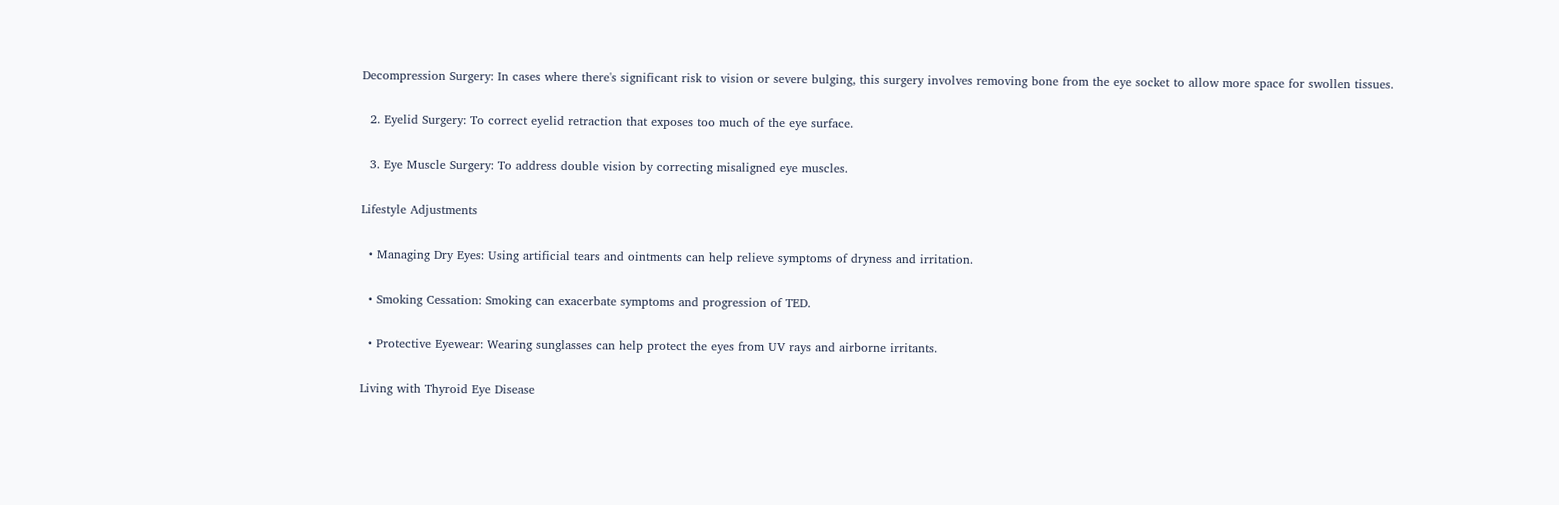Decompression Surgery: In cases where there's significant risk to vision or severe bulging, this surgery involves removing bone from the eye socket to allow more space for swollen tissues.

  2. Eyelid Surgery: To correct eyelid retraction that exposes too much of the eye surface.

  3. Eye Muscle Surgery: To address double vision by correcting misaligned eye muscles.

Lifestyle Adjustments

  • Managing Dry Eyes: Using artificial tears and ointments can help relieve symptoms of dryness and irritation.

  • Smoking Cessation: Smoking can exacerbate symptoms and progression of TED.

  • Protective Eyewear: Wearing sunglasses can help protect the eyes from UV rays and airborne irritants.

Living with Thyroid Eye Disease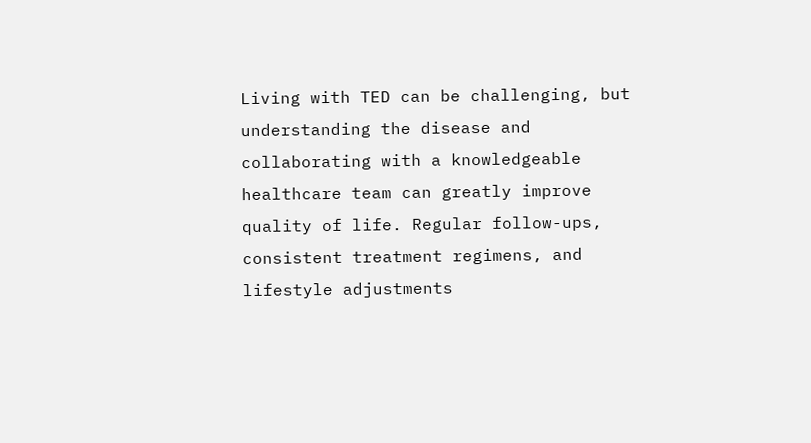Living with TED can be challenging, but understanding the disease and collaborating with a knowledgeable healthcare team can greatly improve quality of life. Regular follow-ups, consistent treatment regimens, and lifestyle adjustments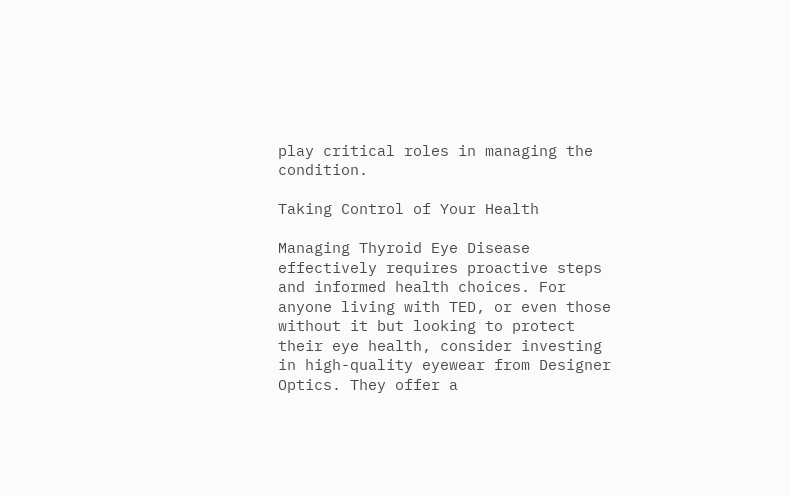play critical roles in managing the condition.

Taking Control of Your Health

Managing Thyroid Eye Disease effectively requires proactive steps and informed health choices. For anyone living with TED, or even those without it but looking to protect their eye health, consider investing in high-quality eyewear from Designer Optics. They offer a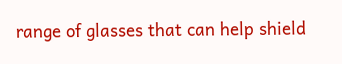range of glasses that can help shield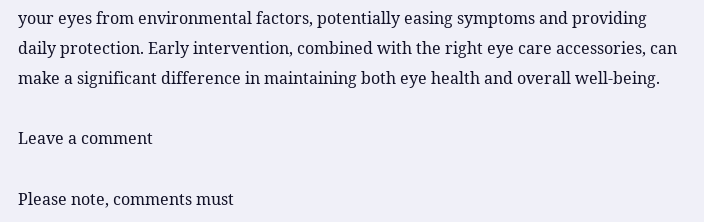your eyes from environmental factors, potentially easing symptoms and providing daily protection. Early intervention, combined with the right eye care accessories, can make a significant difference in maintaining both eye health and overall well-being.

Leave a comment

Please note, comments must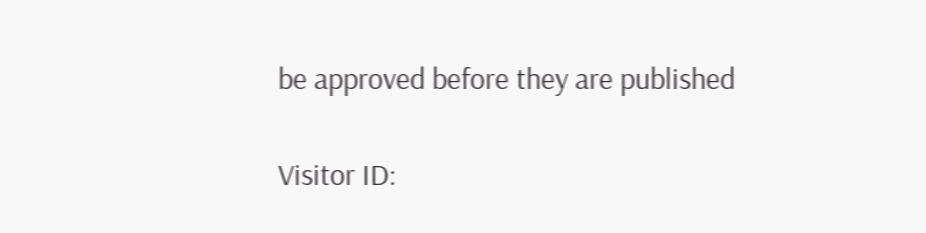be approved before they are published

Visitor ID: